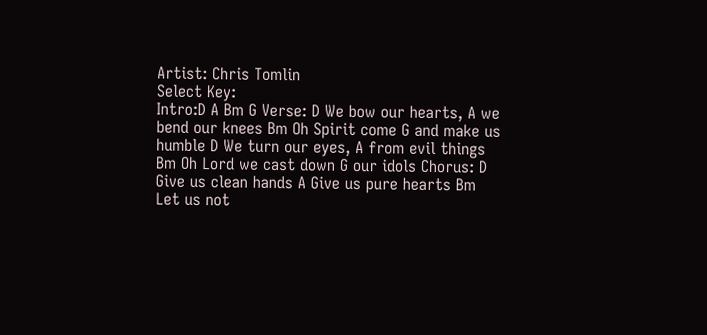Artist: Chris Tomlin
Select Key:
Intro:D A Bm G Verse: D We bow our hearts, A we bend our knees Bm Oh Spirit come G and make us humble D We turn our eyes, A from evil things Bm Oh Lord we cast down G our idols Chorus: D Give us clean hands A Give us pure hearts Bm Let us not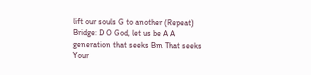lift our souls G to another (Repeat) Bridge: D O God, let us be A A generation that seeks Bm That seeks Your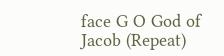face G O God of Jacob (Repeat)